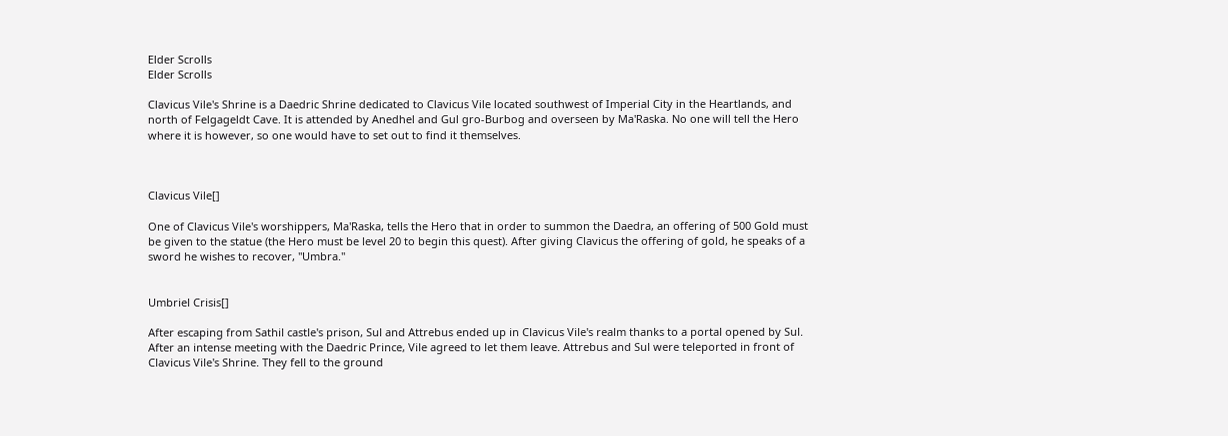Elder Scrolls
Elder Scrolls

Clavicus Vile's Shrine is a Daedric Shrine dedicated to Clavicus Vile located southwest of Imperial City in the Heartlands, and north of Felgageldt Cave. It is attended by Anedhel and Gul gro-Burbog and overseen by Ma'Raska. No one will tell the Hero where it is however, so one would have to set out to find it themselves.



Clavicus Vile[]

One of Clavicus Vile's worshippers, Ma'Raska, tells the Hero that in order to summon the Daedra, an offering of 500 Gold must be given to the statue (the Hero must be level 20 to begin this quest). After giving Clavicus the offering of gold, he speaks of a sword he wishes to recover, "Umbra."


Umbriel Crisis[]

After escaping from Sathil castle's prison, Sul and Attrebus ended up in Clavicus Vile's realm thanks to a portal opened by Sul. After an intense meeting with the Daedric Prince, Vile agreed to let them leave. Attrebus and Sul were teleported in front of Clavicus Vile's Shrine. They fell to the ground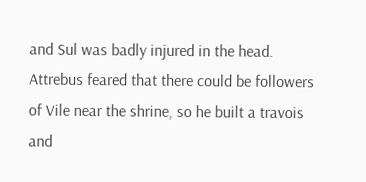and Sul was badly injured in the head. Attrebus feared that there could be followers of Vile near the shrine, so he built a travois and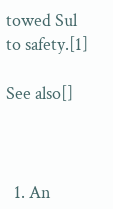towed Sul to safety.[1]

See also[]



  1. An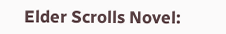Elder Scrolls Novel: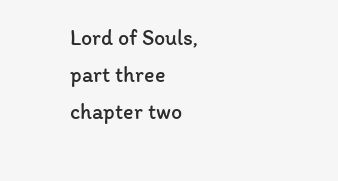Lord of Souls, part three chapter two